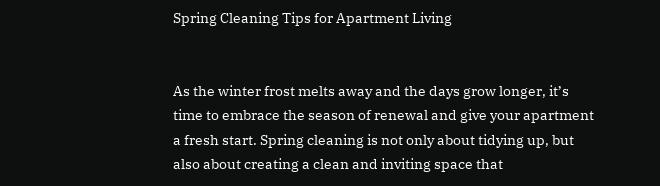Spring Cleaning Tips for Apartment Living


As the winter frost melts away and the days grow longer, it’s time to embrace the season of renewal and give your apartment a fresh start. Spring cleaning is not only about tidying up, but also about creating a clean and inviting space that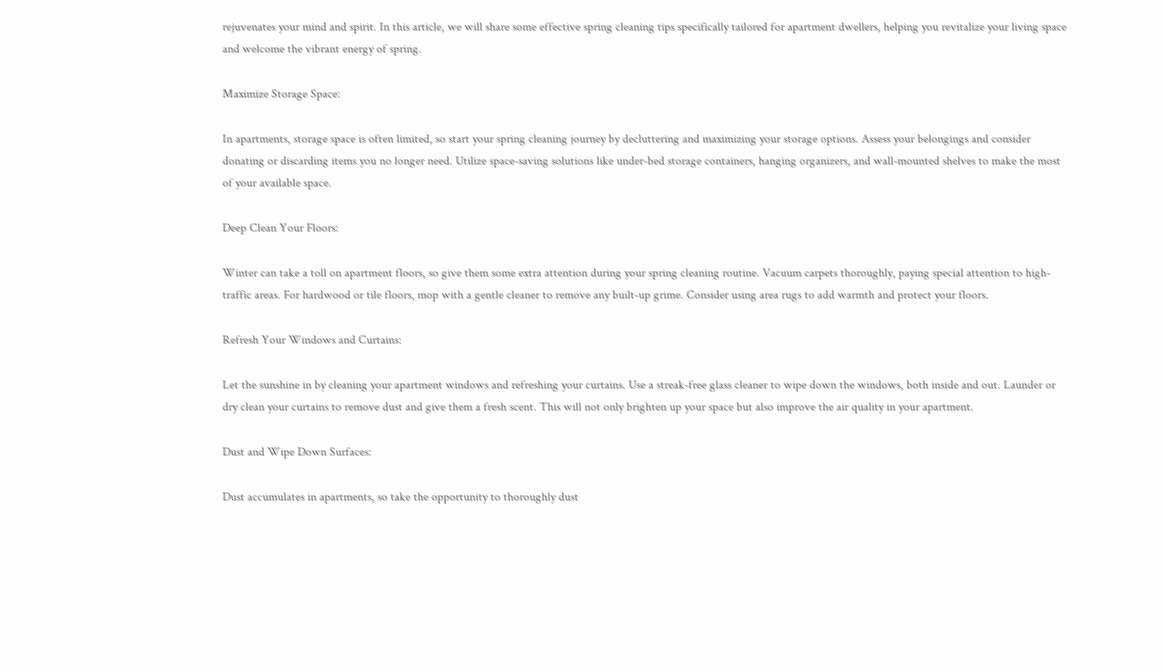rejuvenates your mind and spirit. In this article, we will share some effective spring cleaning tips specifically tailored for apartment dwellers, helping you revitalize your living space and welcome the vibrant energy of spring.

Maximize Storage Space:

In apartments, storage space is often limited, so start your spring cleaning journey by decluttering and maximizing your storage options. Assess your belongings and consider donating or discarding items you no longer need. Utilize space-saving solutions like under-bed storage containers, hanging organizers, and wall-mounted shelves to make the most of your available space.

Deep Clean Your Floors:

Winter can take a toll on apartment floors, so give them some extra attention during your spring cleaning routine. Vacuum carpets thoroughly, paying special attention to high-traffic areas. For hardwood or tile floors, mop with a gentle cleaner to remove any built-up grime. Consider using area rugs to add warmth and protect your floors.

Refresh Your Windows and Curtains:

Let the sunshine in by cleaning your apartment windows and refreshing your curtains. Use a streak-free glass cleaner to wipe down the windows, both inside and out. Launder or dry clean your curtains to remove dust and give them a fresh scent. This will not only brighten up your space but also improve the air quality in your apartment.

Dust and Wipe Down Surfaces:

Dust accumulates in apartments, so take the opportunity to thoroughly dust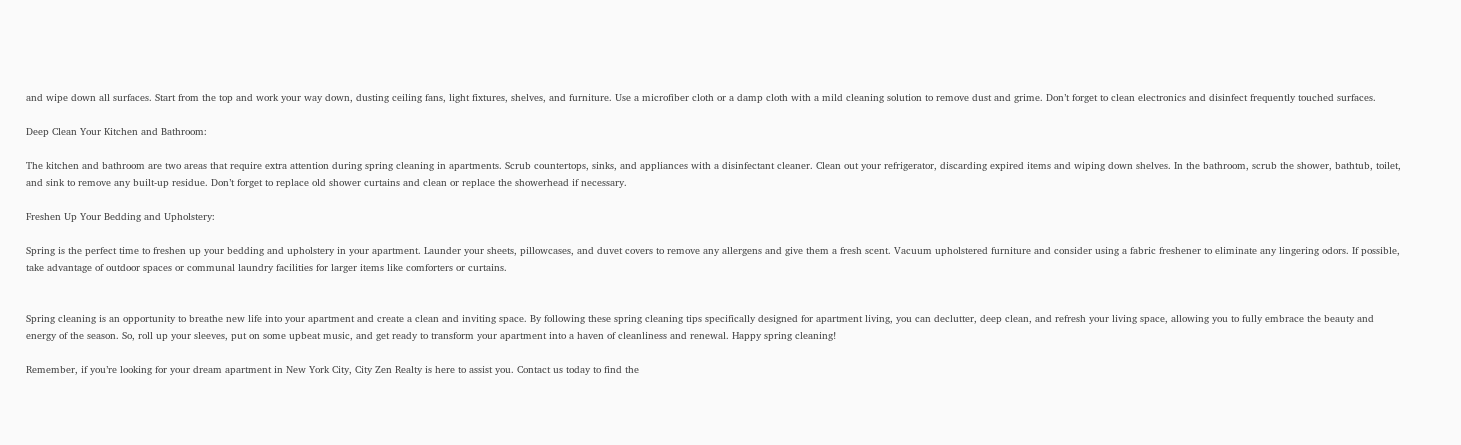and wipe down all surfaces. Start from the top and work your way down, dusting ceiling fans, light fixtures, shelves, and furniture. Use a microfiber cloth or a damp cloth with a mild cleaning solution to remove dust and grime. Don’t forget to clean electronics and disinfect frequently touched surfaces.

Deep Clean Your Kitchen and Bathroom:

The kitchen and bathroom are two areas that require extra attention during spring cleaning in apartments. Scrub countertops, sinks, and appliances with a disinfectant cleaner. Clean out your refrigerator, discarding expired items and wiping down shelves. In the bathroom, scrub the shower, bathtub, toilet, and sink to remove any built-up residue. Don’t forget to replace old shower curtains and clean or replace the showerhead if necessary.

Freshen Up Your Bedding and Upholstery:

Spring is the perfect time to freshen up your bedding and upholstery in your apartment. Launder your sheets, pillowcases, and duvet covers to remove any allergens and give them a fresh scent. Vacuum upholstered furniture and consider using a fabric freshener to eliminate any lingering odors. If possible, take advantage of outdoor spaces or communal laundry facilities for larger items like comforters or curtains.


Spring cleaning is an opportunity to breathe new life into your apartment and create a clean and inviting space. By following these spring cleaning tips specifically designed for apartment living, you can declutter, deep clean, and refresh your living space, allowing you to fully embrace the beauty and energy of the season. So, roll up your sleeves, put on some upbeat music, and get ready to transform your apartment into a haven of cleanliness and renewal. Happy spring cleaning!

Remember, if you’re looking for your dream apartment in New York City, City Zen Realty is here to assist you. Contact us today to find the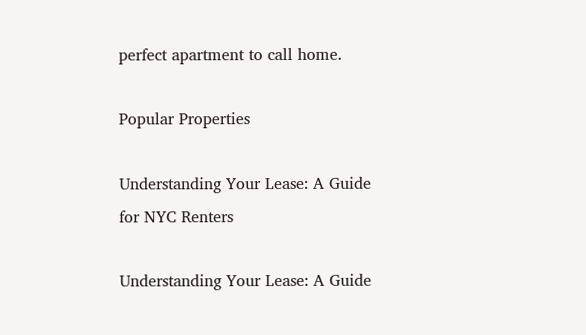perfect apartment to call home.

Popular Properties

Understanding Your Lease: A Guide for NYC Renters

Understanding Your Lease: A Guide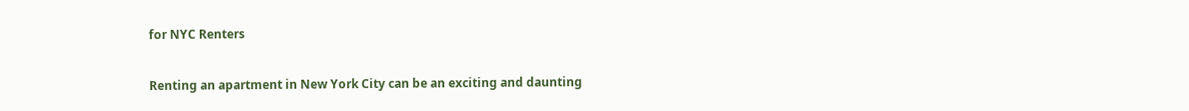for NYC Renters

Renting an apartment in New York City can be an exciting and daunting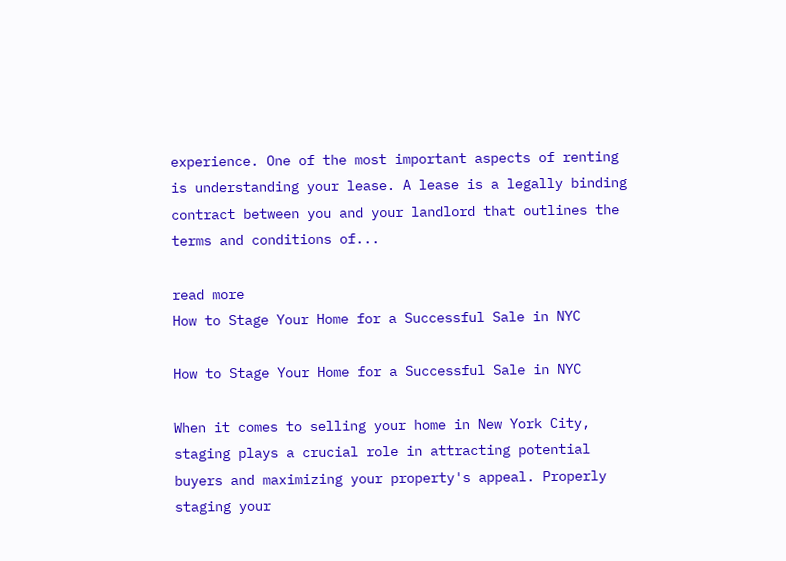experience. One of the most important aspects of renting is understanding your lease. A lease is a legally binding contract between you and your landlord that outlines the terms and conditions of...

read more
How to Stage Your Home for a Successful Sale in NYC

How to Stage Your Home for a Successful Sale in NYC

When it comes to selling your home in New York City, staging plays a crucial role in attracting potential buyers and maximizing your property's appeal. Properly staging your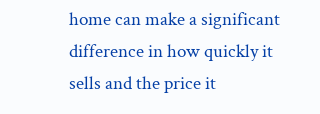home can make a significant difference in how quickly it sells and the price it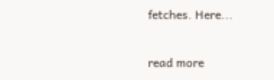fetches. Here...

read more